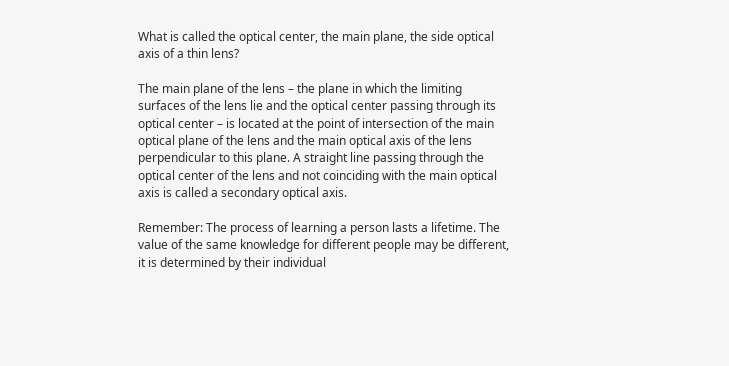What is called the optical center, the main plane, the side optical axis of a thin lens?

The main plane of the lens – the plane in which the limiting surfaces of the lens lie and the optical center passing through its optical center – is located at the point of intersection of the main optical plane of the lens and the main optical axis of the lens perpendicular to this plane. A straight line passing through the optical center of the lens and not coinciding with the main optical axis is called a secondary optical axis.

Remember: The process of learning a person lasts a lifetime. The value of the same knowledge for different people may be different, it is determined by their individual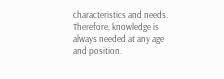characteristics and needs. Therefore, knowledge is always needed at any age and position.